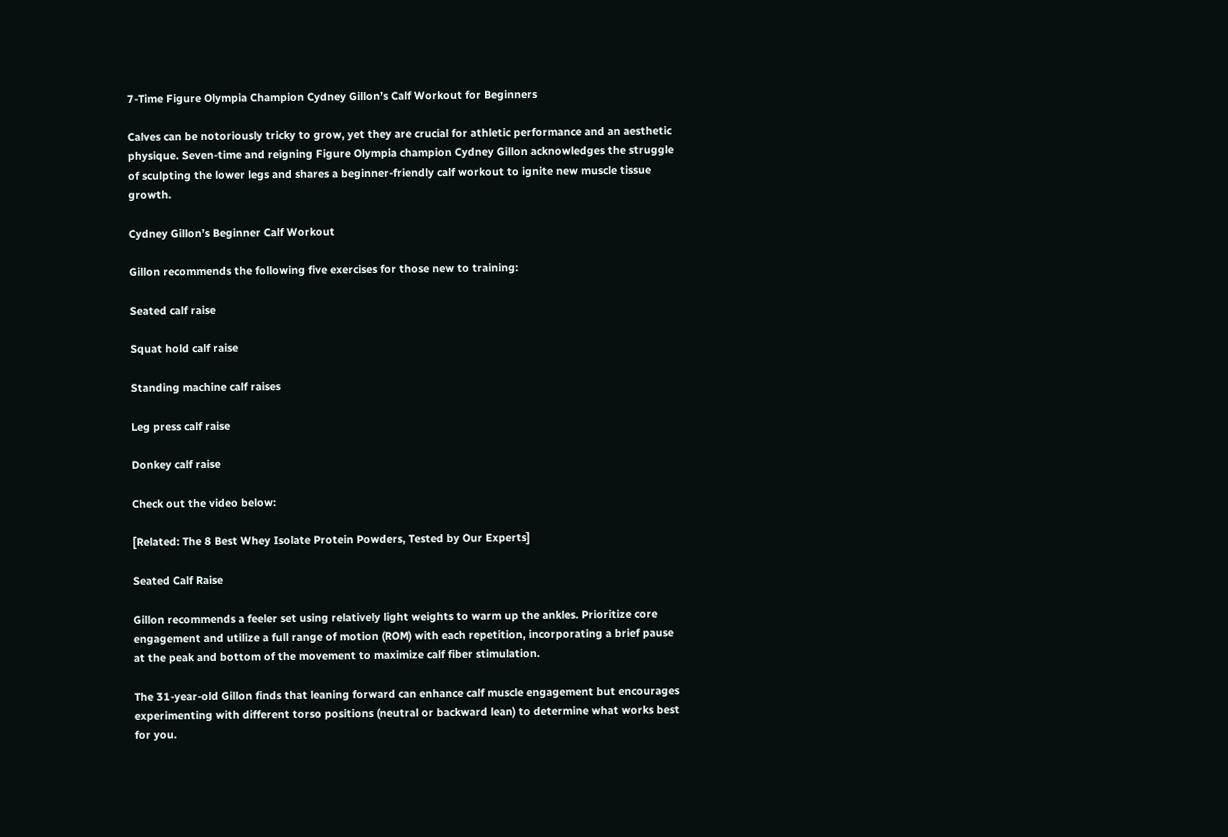7-Time Figure Olympia Champion Cydney Gillon’s Calf Workout for Beginners

Calves can be notoriously tricky to grow, yet they are crucial for athletic performance and an aesthetic physique. Seven-time and reigning Figure Olympia champion Cydney Gillon acknowledges the struggle of sculpting the lower legs and shares a beginner-friendly calf workout to ignite new muscle tissue growth.

Cydney Gillon’s Beginner Calf Workout

Gillon recommends the following five exercises for those new to training:

Seated calf raise

Squat hold calf raise

Standing machine calf raises

Leg press calf raise

Donkey calf raise

Check out the video below:

[Related: The 8 Best Whey Isolate Protein Powders, Tested by Our Experts]

Seated Calf Raise

Gillon recommends a feeler set using relatively light weights to warm up the ankles. Prioritize core engagement and utilize a full range of motion (ROM) with each repetition, incorporating a brief pause at the peak and bottom of the movement to maximize calf fiber stimulation.

The 31-year-old Gillon finds that leaning forward can enhance calf muscle engagement but encourages experimenting with different torso positions (neutral or backward lean) to determine what works best for you.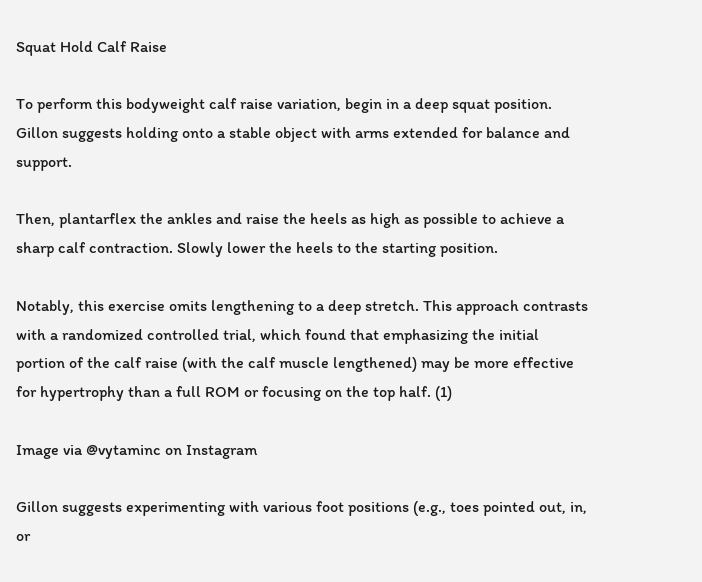Squat Hold Calf Raise

To perform this bodyweight calf raise variation, begin in a deep squat position. Gillon suggests holding onto a stable object with arms extended for balance and support.

Then, plantarflex the ankles and raise the heels as high as possible to achieve a sharp calf contraction. Slowly lower the heels to the starting position.

Notably, this exercise omits lengthening to a deep stretch. This approach contrasts with a randomized controlled trial, which found that emphasizing the initial portion of the calf raise (with the calf muscle lengthened) may be more effective for hypertrophy than a full ROM or focusing on the top half. (1)

Image via @vytaminc on Instagram

Gillon suggests experimenting with various foot positions (e.g., toes pointed out, in, or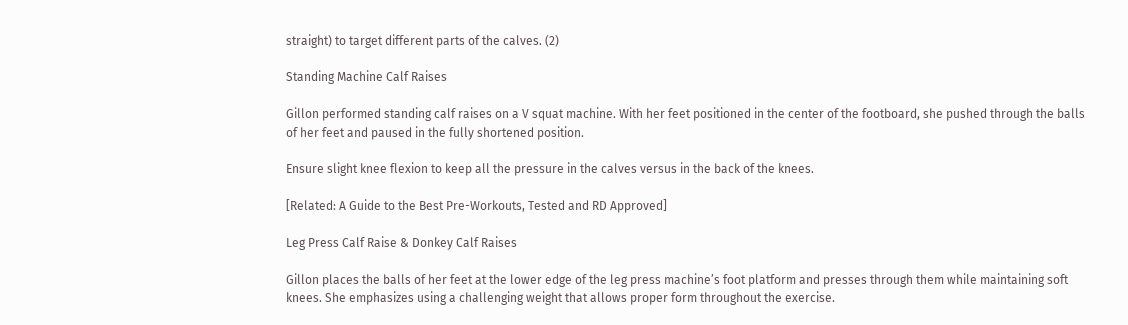straight) to target different parts of the calves. (2)

Standing Machine Calf Raises

Gillon performed standing calf raises on a V squat machine. With her feet positioned in the center of the footboard, she pushed through the balls of her feet and paused in the fully shortened position.

Ensure slight knee flexion to keep all the pressure in the calves versus in the back of the knees.

[Related: A Guide to the Best Pre-Workouts, Tested and RD Approved]

Leg Press Calf Raise & Donkey Calf Raises

Gillon places the balls of her feet at the lower edge of the leg press machine’s foot platform and presses through them while maintaining soft knees. She emphasizes using a challenging weight that allows proper form throughout the exercise.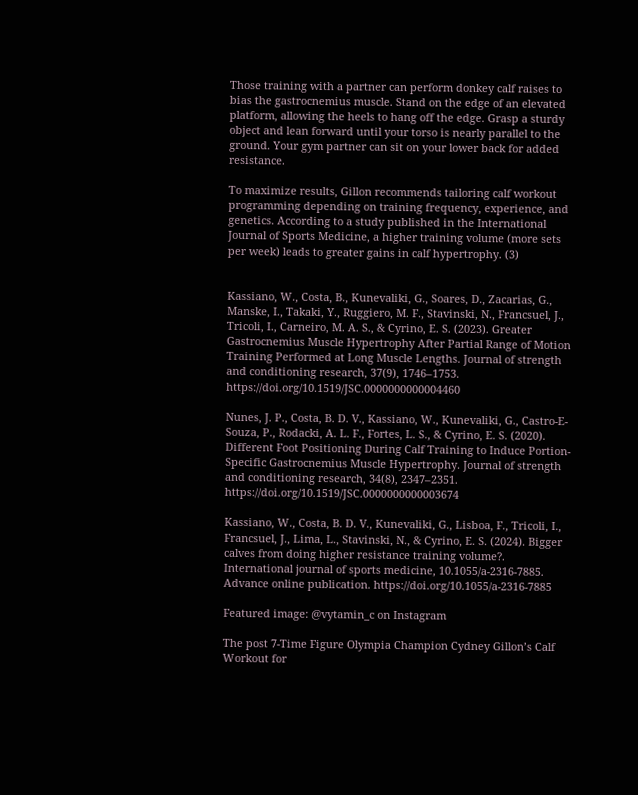Those training with a partner can perform donkey calf raises to bias the gastrocnemius muscle. Stand on the edge of an elevated platform, allowing the heels to hang off the edge. Grasp a sturdy object and lean forward until your torso is nearly parallel to the ground. Your gym partner can sit on your lower back for added resistance.

To maximize results, Gillon recommends tailoring calf workout programming depending on training frequency, experience, and genetics. According to a study published in the International Journal of Sports Medicine, a higher training volume (more sets per week) leads to greater gains in calf hypertrophy. (3)


Kassiano, W., Costa, B., Kunevaliki, G., Soares, D., Zacarias, G., Manske, I., Takaki, Y., Ruggiero, M. F., Stavinski, N., Francsuel, J., Tricoli, I., Carneiro, M. A. S., & Cyrino, E. S. (2023). Greater Gastrocnemius Muscle Hypertrophy After Partial Range of Motion Training Performed at Long Muscle Lengths. Journal of strength and conditioning research, 37(9), 1746–1753. https://doi.org/10.1519/JSC.0000000000004460

Nunes, J. P., Costa, B. D. V., Kassiano, W., Kunevaliki, G., Castro-E-Souza, P., Rodacki, A. L. F., Fortes, L. S., & Cyrino, E. S. (2020). Different Foot Positioning During Calf Training to Induce Portion-Specific Gastrocnemius Muscle Hypertrophy. Journal of strength and conditioning research, 34(8), 2347–2351. https://doi.org/10.1519/JSC.0000000000003674

Kassiano, W., Costa, B. D. V., Kunevaliki, G., Lisboa, F., Tricoli, I., Francsuel, J., Lima, L., Stavinski, N., & Cyrino, E. S. (2024). Bigger calves from doing higher resistance training volume?. International journal of sports medicine, 10.1055/a-2316-7885. Advance online publication. https://doi.org/10.1055/a-2316-7885

Featured image: @vytamin_c on Instagram

The post 7-Time Figure Olympia Champion Cydney Gillon’s Calf Workout for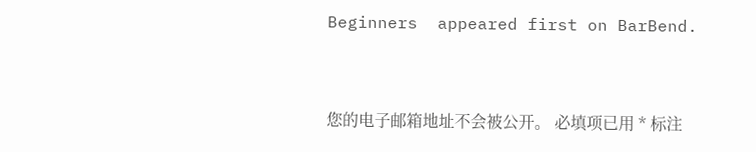Beginners  appeared first on BarBend.


您的电子邮箱地址不会被公开。 必填项已用 * 标注